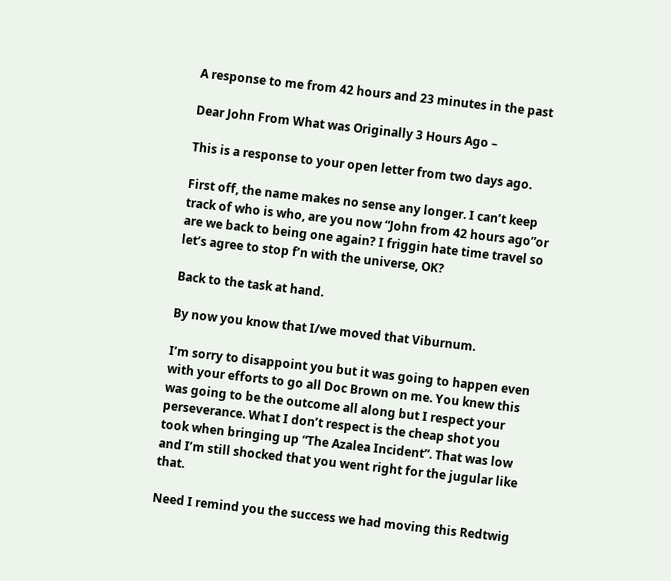A response to me from 42 hours and 23 minutes in the past

Dear John From What was Originally 3 Hours Ago –

This is a response to your open letter from two days ago.

First off, the name makes no sense any longer. I can’t keep track of who is who, are you now “John from 42 hours ago”or are we back to being one again? I friggin hate time travel so let’s agree to stop f’n with the universe, OK?

Back to the task at hand.

By now you know that I/we moved that Viburnum.

I’m sorry to disappoint you but it was going to happen even with your efforts to go all Doc Brown on me. You knew this was going to be the outcome all along but I respect your perseverance. What I don’t respect is the cheap shot you took when bringing up “The Azalea Incident”. That was low and I’m still shocked that you went right for the jugular like that.

Need I remind you the success we had moving this Redtwig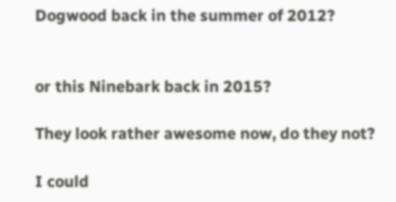Dogwood back in the summer of 2012?


or this Ninebark back in 2015?

They look rather awesome now, do they not?

I could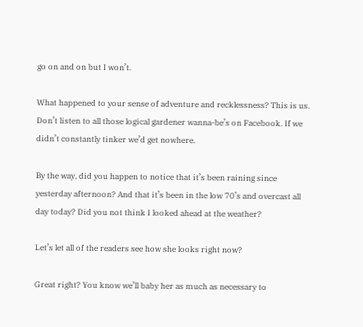go on and on but I won’t.

What happened to your sense of adventure and recklessness? This is us. Don’t listen to all those logical gardener wanna-be’s on Facebook. If we didn’t constantly tinker we’d get nowhere.

By the way, did you happen to notice that it’s been raining since yesterday afternoon? And that it’s been in the low 70’s and overcast all day today? Did you not think I looked ahead at the weather?

Let’s let all of the readers see how she looks right now?

Great right? You know we’ll baby her as much as necessary to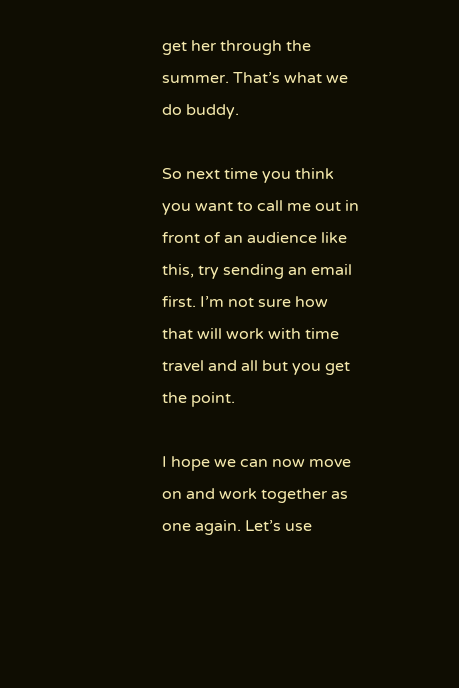get her through the summer. That’s what we do buddy.

So next time you think you want to call me out in front of an audience like this, try sending an email first. I’m not sure how that will work with time travel and all but you get the point.

I hope we can now move on and work together as one again. Let’s use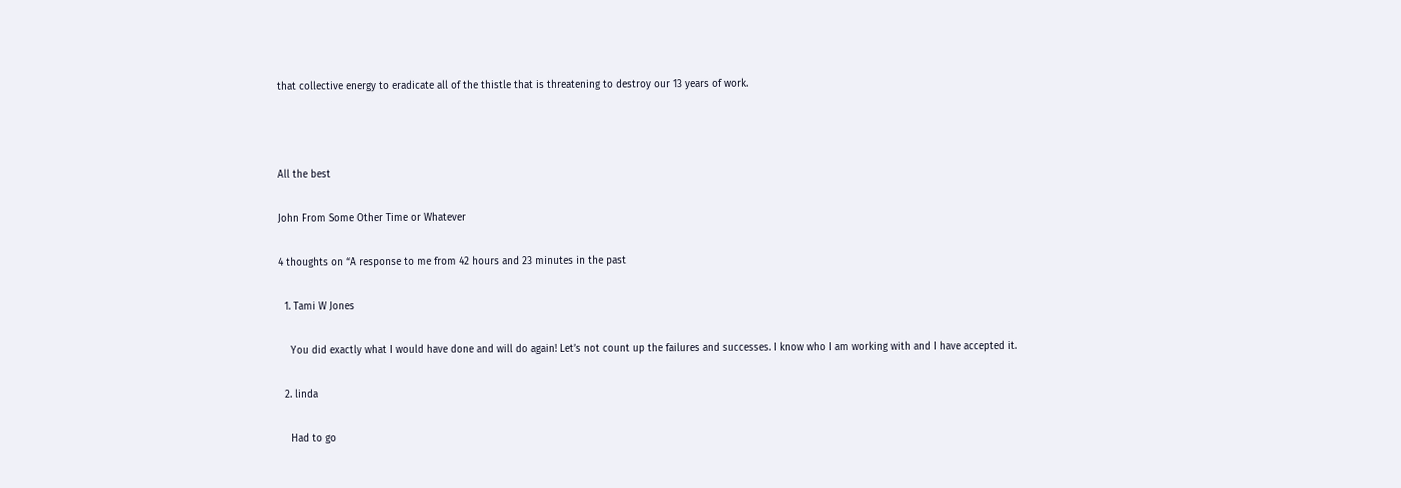that collective energy to eradicate all of the thistle that is threatening to destroy our 13 years of work.



All the best

John From Some Other Time or Whatever

4 thoughts on “A response to me from 42 hours and 23 minutes in the past

  1. Tami W Jones

    You did exactly what I would have done and will do again! Let’s not count up the failures and successes. I know who I am working with and I have accepted it.

  2. linda

    Had to go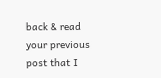back & read your previous post that I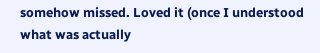somehow missed. Loved it (once I understood what was actually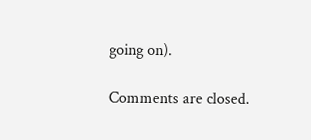going on).

Comments are closed.